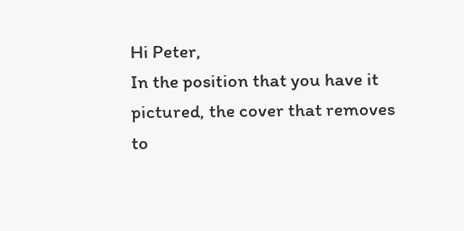Hi Peter,
In the position that you have it pictured, the cover that removes to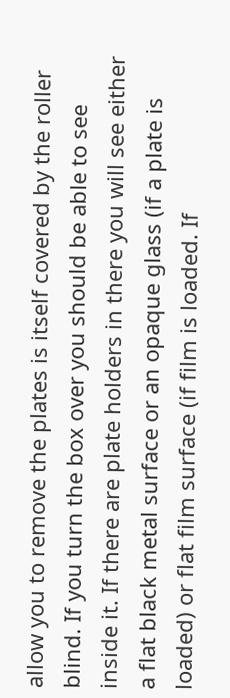allow you to remove the plates is itself covered by the roller blind. If you turn the box over you should be able to see inside it. If there are plate holders in there you will see either a flat black metal surface or an opaque glass (if a plate is loaded) or flat film surface (if film is loaded. If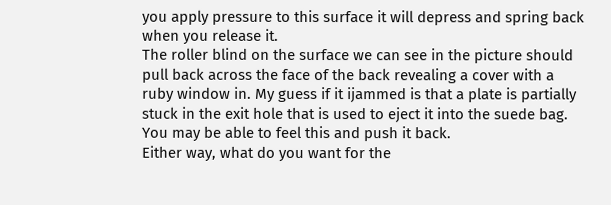you apply pressure to this surface it will depress and spring back when you release it.
The roller blind on the surface we can see in the picture should pull back across the face of the back revealing a cover with a ruby window in. My guess if it ijammed is that a plate is partially stuck in the exit hole that is used to eject it into the suede bag. You may be able to feel this and push it back.
Either way, what do you want for the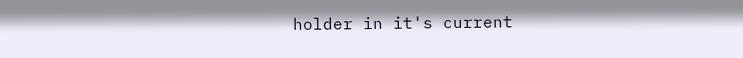holder in it's current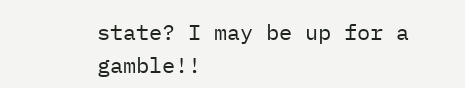state? I may be up for a gamble!!